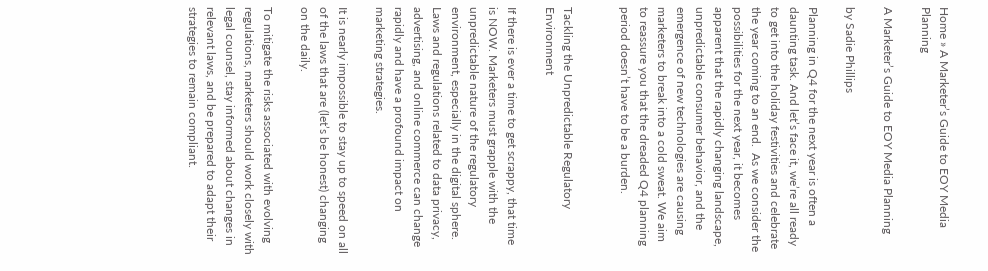Home » A Marketer’s Guide to EOY Media Planning

A Marketer’s Guide to EOY Media Planning

by Sadie Phillips

Planning in Q4 for the next year is often a daunting task. And let’s face it, we’re all ready to get into the holiday festivities and celebrate the year coming to an end.  As we consider the possibilities for the next year, it becomes apparent that the rapidly changing landscape, unpredictable consumer behavior, and the emergence of new technologies are causing marketers to break into a cold sweat. We aim to reassure you that the dreaded Q4 planning period doesn’t have to be a burden.


Tackling the Unpredictable Regulatory Environment

If there is ever a time to get scrappy, that time is NOW. Marketers must grapple with the unpredictable nature of the regulatory environment, especially in the digital sphere. Laws and regulations related to data privacy, advertising, and online commerce can change rapidly and have a profound impact on marketing strategies.

It is nearly impossible to stay up to speed on all of the laws that are (let’s be honest) changing on the daily.

To mitigate the risks associated with evolving regulations, marketers should work closely with legal counsel, stay informed about changes in relevant laws, and be prepared to adapt their strategies to remain compliant.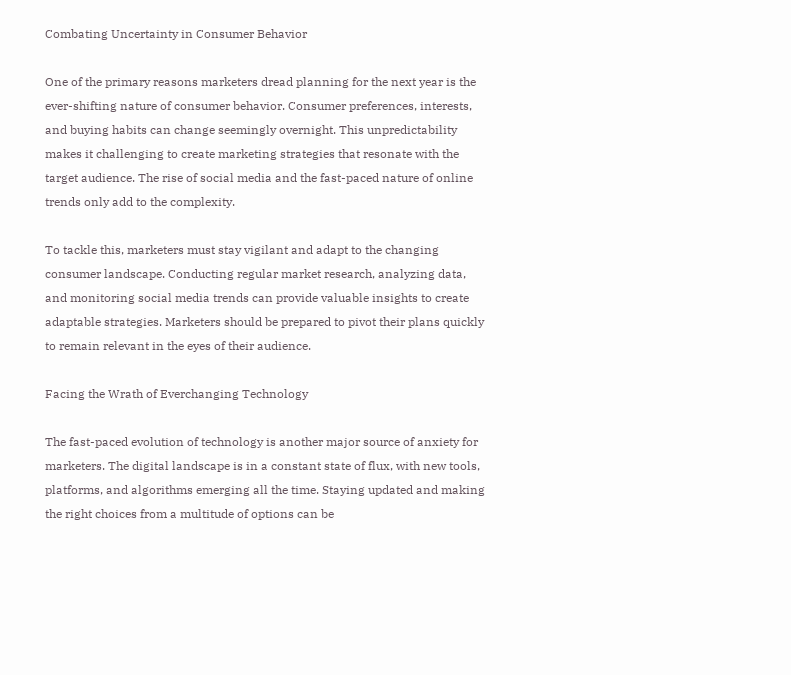Combating Uncertainty in Consumer Behavior

One of the primary reasons marketers dread planning for the next year is the ever-shifting nature of consumer behavior. Consumer preferences, interests, and buying habits can change seemingly overnight. This unpredictability makes it challenging to create marketing strategies that resonate with the target audience. The rise of social media and the fast-paced nature of online trends only add to the complexity.

To tackle this, marketers must stay vigilant and adapt to the changing consumer landscape. Conducting regular market research, analyzing data, and monitoring social media trends can provide valuable insights to create adaptable strategies. Marketers should be prepared to pivot their plans quickly to remain relevant in the eyes of their audience.

Facing the Wrath of Everchanging Technology

The fast-paced evolution of technology is another major source of anxiety for marketers. The digital landscape is in a constant state of flux, with new tools, platforms, and algorithms emerging all the time. Staying updated and making the right choices from a multitude of options can be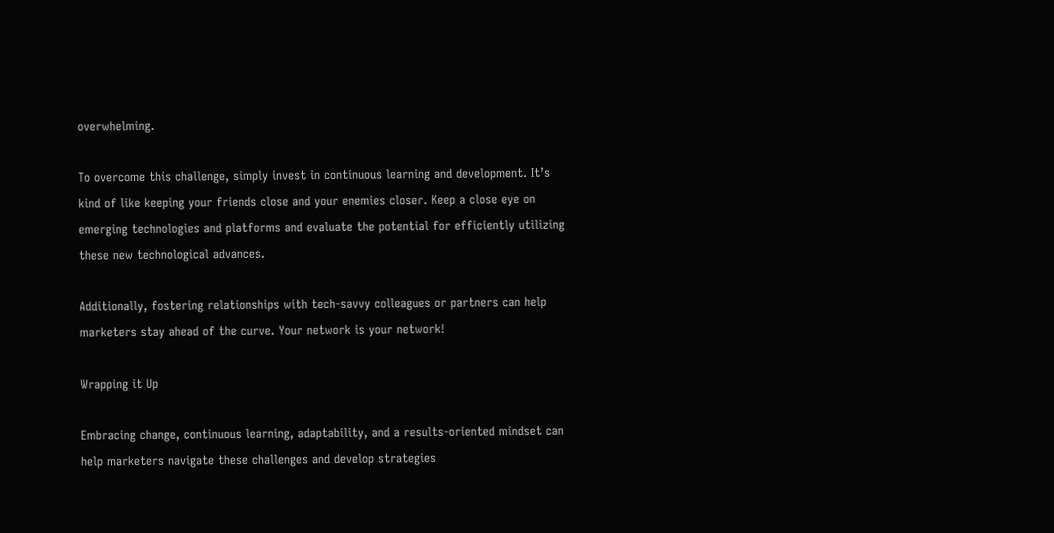overwhelming.

To overcome this challenge, simply invest in continuous learning and development. It’s kind of like keeping your friends close and your enemies closer. Keep a close eye on emerging technologies and platforms and evaluate the potential for efficiently utilizing these new technological advances.

Additionally, fostering relationships with tech-savvy colleagues or partners can help marketers stay ahead of the curve. Your network is your network!

Wrapping it Up

Embracing change, continuous learning, adaptability, and a results-oriented mindset can help marketers navigate these challenges and develop strategies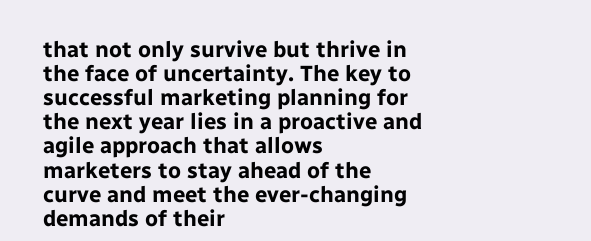that not only survive but thrive in the face of uncertainty. The key to successful marketing planning for the next year lies in a proactive and agile approach that allows marketers to stay ahead of the curve and meet the ever-changing demands of their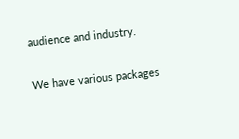audience and industry.

We have various packages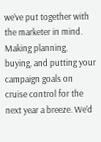we’ve put together with the marketer in mind. Making planning, buying, and putting your campaign goals on cruise control for the next year a breeze. We’d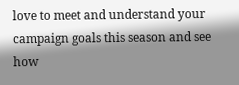love to meet and understand your campaign goals this season and see how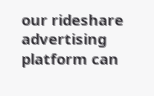our rideshare advertising platform can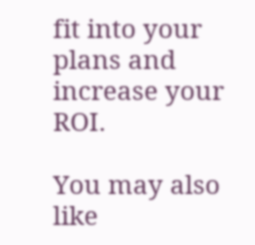fit into your plans and increase your ROI.

You may also like